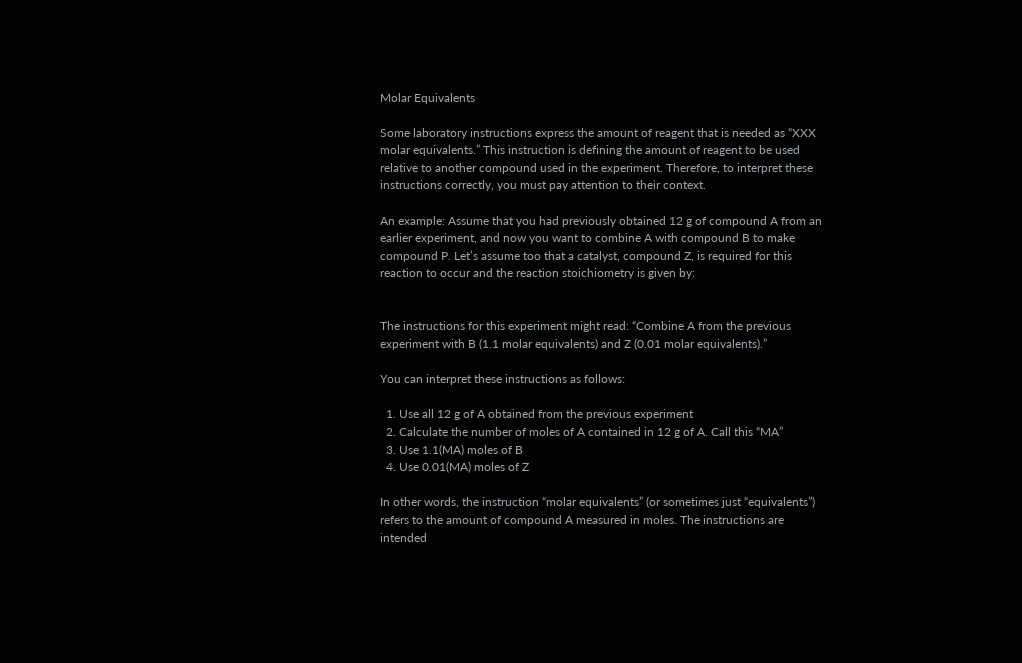Molar Equivalents

Some laboratory instructions express the amount of reagent that is needed as “XXX molar equivalents.” This instruction is defining the amount of reagent to be used relative to another compound used in the experiment. Therefore, to interpret these instructions correctly, you must pay attention to their context.

An example: Assume that you had previously obtained 12 g of compound A from an earlier experiment, and now you want to combine A with compound B to make compound P. Let’s assume too that a catalyst, compound Z, is required for this reaction to occur and the reaction stoichiometry is given by:


The instructions for this experiment might read: “Combine A from the previous experiment with B (1.1 molar equivalents) and Z (0.01 molar equivalents).”

You can interpret these instructions as follows:

  1. Use all 12 g of A obtained from the previous experiment
  2. Calculate the number of moles of A contained in 12 g of A. Call this “MA”
  3. Use 1.1(MA) moles of B
  4. Use 0.01(MA) moles of Z

In other words, the instruction “molar equivalents” (or sometimes just “equivalents”) refers to the amount of compound A measured in moles. The instructions are intended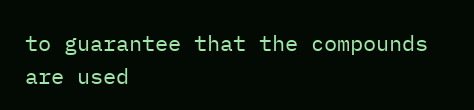to guarantee that the compounds are used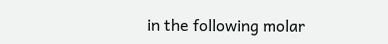in the following molar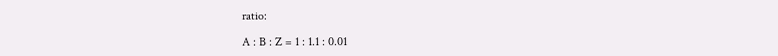ratio:

A : B : Z = 1 : 1.1 : 0.01